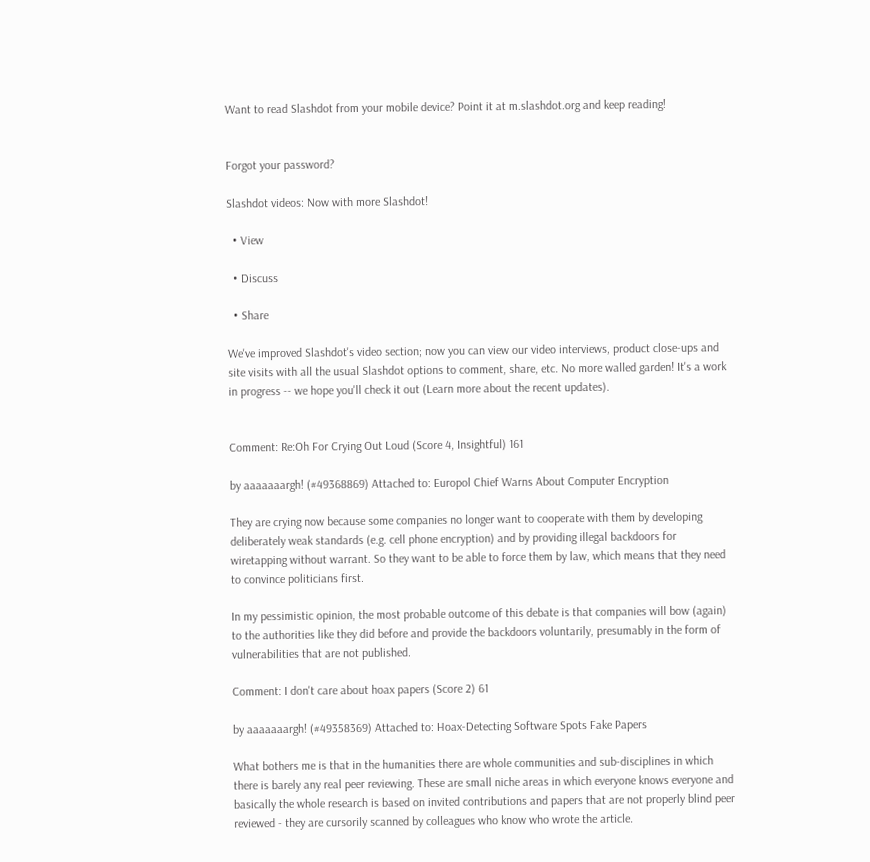Want to read Slashdot from your mobile device? Point it at m.slashdot.org and keep reading!


Forgot your password?

Slashdot videos: Now with more Slashdot!

  • View

  • Discuss

  • Share

We've improved Slashdot's video section; now you can view our video interviews, product close-ups and site visits with all the usual Slashdot options to comment, share, etc. No more walled garden! It's a work in progress -- we hope you'll check it out (Learn more about the recent updates).


Comment: Re:Oh For Crying Out Loud (Score 4, Insightful) 161

by aaaaaaargh! (#49368869) Attached to: Europol Chief Warns About Computer Encryption

They are crying now because some companies no longer want to cooperate with them by developing deliberately weak standards (e.g. cell phone encryption) and by providing illegal backdoors for wiretapping without warrant. So they want to be able to force them by law, which means that they need to convince politicians first.

In my pessimistic opinion, the most probable outcome of this debate is that companies will bow (again) to the authorities like they did before and provide the backdoors voluntarily, presumably in the form of vulnerabilities that are not published.

Comment: I don't care about hoax papers (Score 2) 61

by aaaaaaargh! (#49358369) Attached to: Hoax-Detecting Software Spots Fake Papers

What bothers me is that in the humanities there are whole communities and sub-disciplines in which there is barely any real peer reviewing. These are small niche areas in which everyone knows everyone and basically the whole research is based on invited contributions and papers that are not properly blind peer reviewed - they are cursorily scanned by colleagues who know who wrote the article.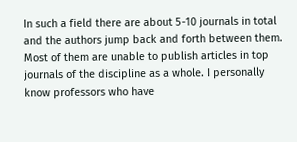In such a field there are about 5-10 journals in total and the authors jump back and forth between them. Most of them are unable to publish articles in top journals of the discipline as a whole. I personally know professors who have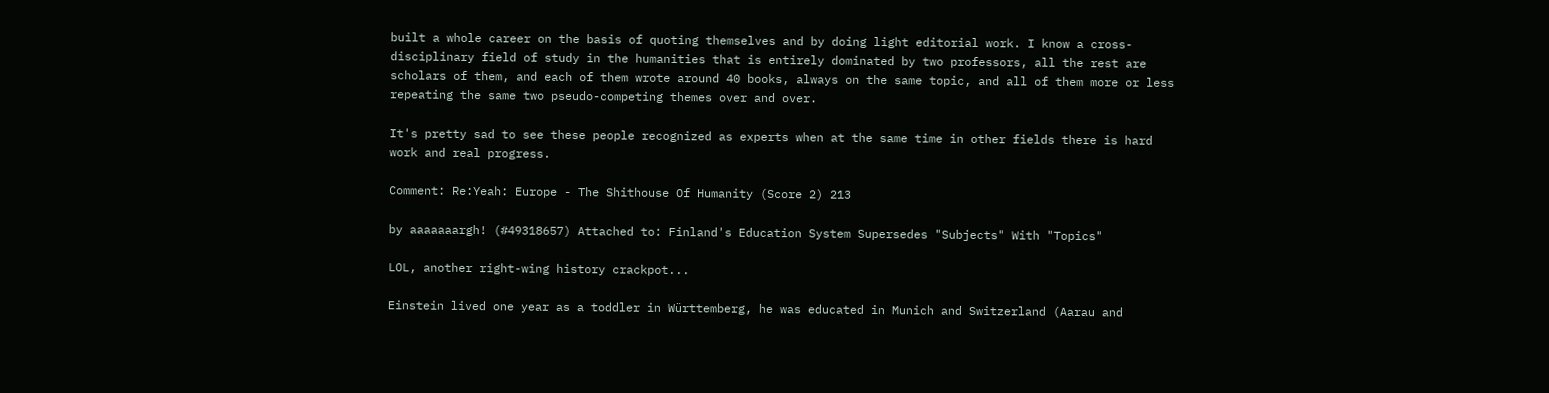built a whole career on the basis of quoting themselves and by doing light editorial work. I know a cross-disciplinary field of study in the humanities that is entirely dominated by two professors, all the rest are scholars of them, and each of them wrote around 40 books, always on the same topic, and all of them more or less repeating the same two pseudo-competing themes over and over.

It's pretty sad to see these people recognized as experts when at the same time in other fields there is hard work and real progress.

Comment: Re:Yeah: Europe - The Shithouse Of Humanity (Score 2) 213

by aaaaaaargh! (#49318657) Attached to: Finland's Education System Supersedes "Subjects" With "Topics"

LOL, another right-wing history crackpot...

Einstein lived one year as a toddler in Württemberg, he was educated in Munich and Switzerland (Aarau and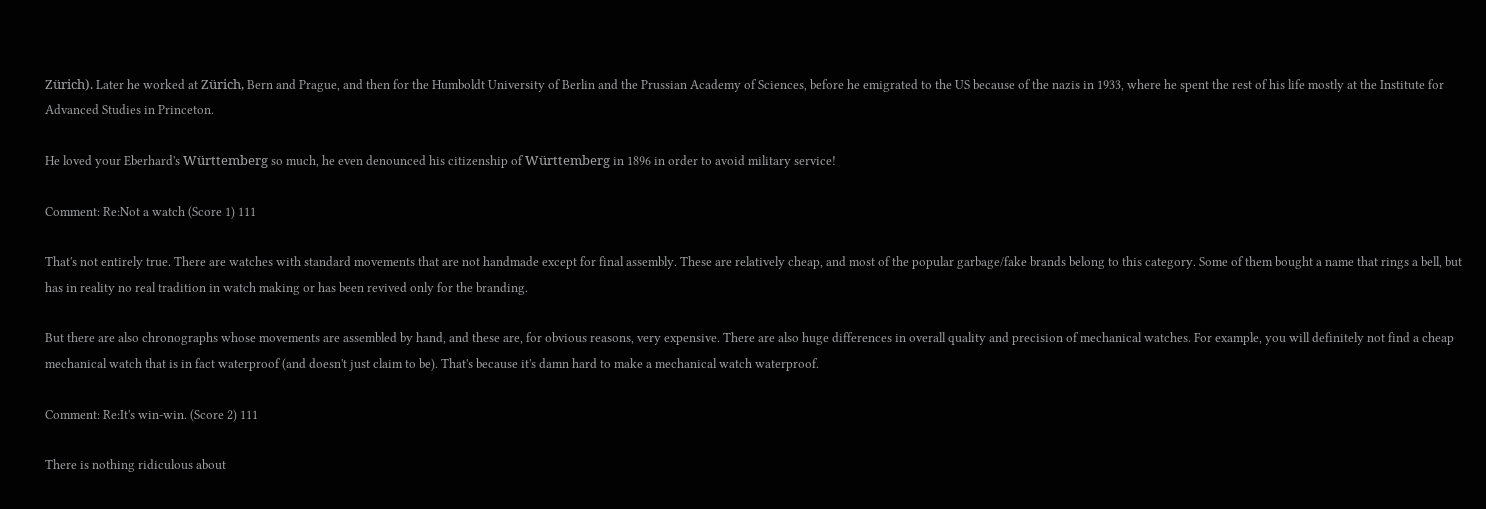Zürich). Later he worked at Zürich, Bern and Prague, and then for the Humboldt University of Berlin and the Prussian Academy of Sciences, before he emigrated to the US because of the nazis in 1933, where he spent the rest of his life mostly at the Institute for Advanced Studies in Princeton.

He loved your Eberhard's Württemberg so much, he even denounced his citizenship of Württemberg in 1896 in order to avoid military service!

Comment: Re:Not a watch (Score 1) 111

That's not entirely true. There are watches with standard movements that are not handmade except for final assembly. These are relatively cheap, and most of the popular garbage/fake brands belong to this category. Some of them bought a name that rings a bell, but has in reality no real tradition in watch making or has been revived only for the branding.

But there are also chronographs whose movements are assembled by hand, and these are, for obvious reasons, very expensive. There are also huge differences in overall quality and precision of mechanical watches. For example, you will definitely not find a cheap mechanical watch that is in fact waterproof (and doesn't just claim to be). That's because it's damn hard to make a mechanical watch waterproof.

Comment: Re:It's win-win. (Score 2) 111

There is nothing ridiculous about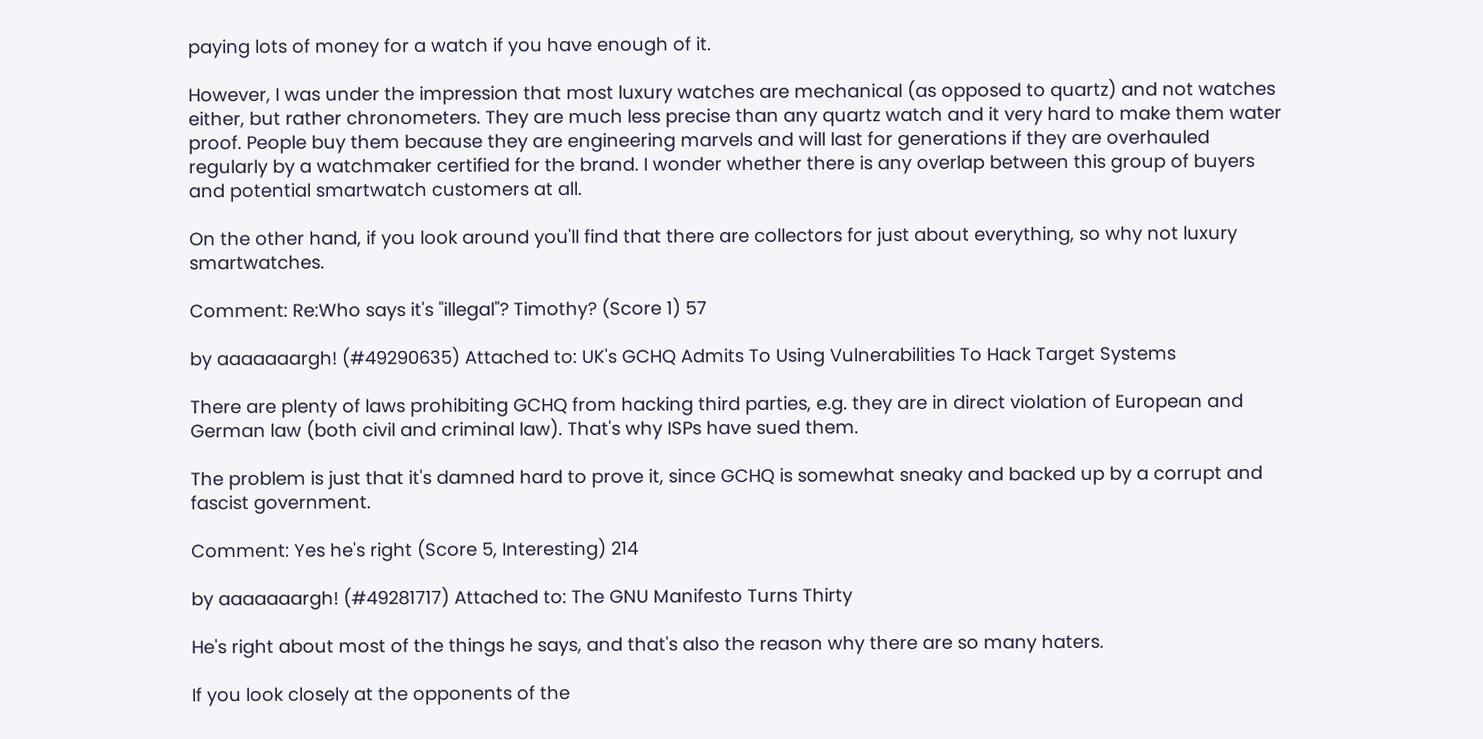paying lots of money for a watch if you have enough of it.

However, I was under the impression that most luxury watches are mechanical (as opposed to quartz) and not watches either, but rather chronometers. They are much less precise than any quartz watch and it very hard to make them water proof. People buy them because they are engineering marvels and will last for generations if they are overhauled regularly by a watchmaker certified for the brand. I wonder whether there is any overlap between this group of buyers and potential smartwatch customers at all.

On the other hand, if you look around you'll find that there are collectors for just about everything, so why not luxury smartwatches.

Comment: Re:Who says it's "illegal"? Timothy? (Score 1) 57

by aaaaaaargh! (#49290635) Attached to: UK's GCHQ Admits To Using Vulnerabilities To Hack Target Systems

There are plenty of laws prohibiting GCHQ from hacking third parties, e.g. they are in direct violation of European and German law (both civil and criminal law). That's why ISPs have sued them.

The problem is just that it's damned hard to prove it, since GCHQ is somewhat sneaky and backed up by a corrupt and fascist government.

Comment: Yes he's right (Score 5, Interesting) 214

by aaaaaaargh! (#49281717) Attached to: The GNU Manifesto Turns Thirty

He's right about most of the things he says, and that's also the reason why there are so many haters.

If you look closely at the opponents of the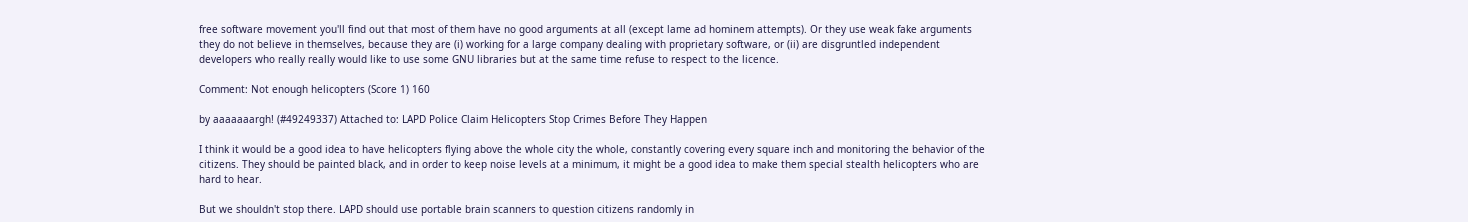free software movement you'll find out that most of them have no good arguments at all (except lame ad hominem attempts). Or they use weak fake arguments they do not believe in themselves, because they are (i) working for a large company dealing with proprietary software, or (ii) are disgruntled independent developers who really really would like to use some GNU libraries but at the same time refuse to respect to the licence.

Comment: Not enough helicopters (Score 1) 160

by aaaaaaargh! (#49249337) Attached to: LAPD Police Claim Helicopters Stop Crimes Before They Happen

I think it would be a good idea to have helicopters flying above the whole city the whole, constantly covering every square inch and monitoring the behavior of the citizens. They should be painted black, and in order to keep noise levels at a minimum, it might be a good idea to make them special stealth helicopters who are hard to hear.

But we shouldn't stop there. LAPD should use portable brain scanners to question citizens randomly in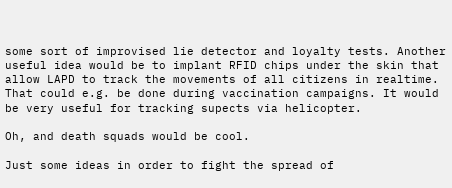some sort of improvised lie detector and loyalty tests. Another useful idea would be to implant RFID chips under the skin that allow LAPD to track the movements of all citizens in realtime. That could e.g. be done during vaccination campaigns. It would be very useful for tracking supects via helicopter.

Oh, and death squads would be cool.

Just some ideas in order to fight the spread of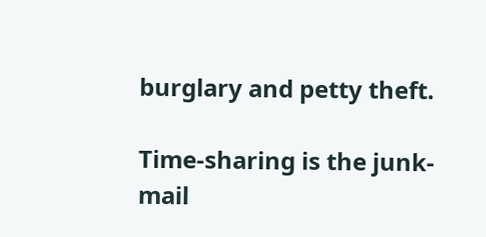burglary and petty theft.

Time-sharing is the junk-mail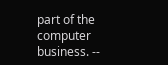part of the computer business. --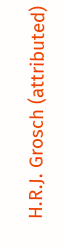H.R.J. Grosch (attributed)